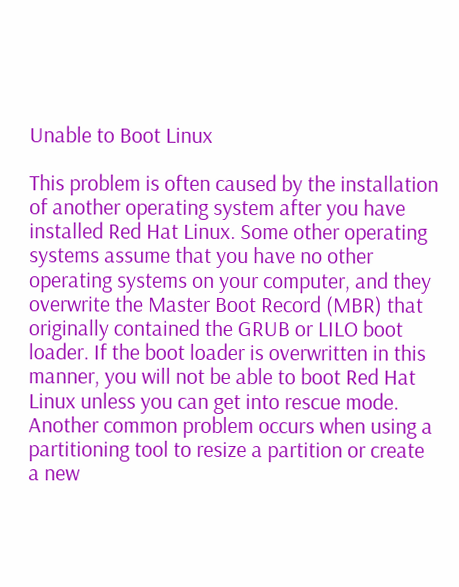Unable to Boot Linux

This problem is often caused by the installation of another operating system after you have installed Red Hat Linux. Some other operating systems assume that you have no other operating systems on your computer, and they overwrite the Master Boot Record (MBR) that originally contained the GRUB or LILO boot loader. If the boot loader is overwritten in this manner, you will not be able to boot Red Hat Linux unless you can get into rescue mode.
Another common problem occurs when using a partitioning tool to resize a partition or create a new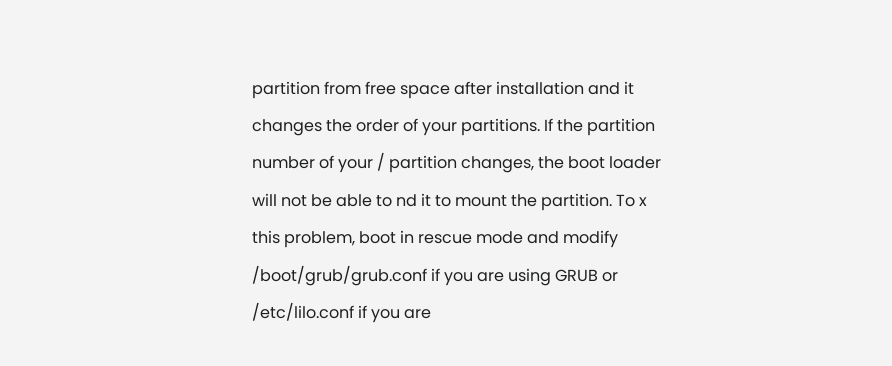partition from free space after installation and it changes the order of your partitions. If the partition number of your / partition changes, the boot loader will not be able to nd it to mount the partition. To x this problem, boot in rescue mode and modify /boot/grub/grub.conf if you are using GRUB or /etc/lilo.conf if you are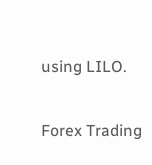using LILO.

Forex Trading